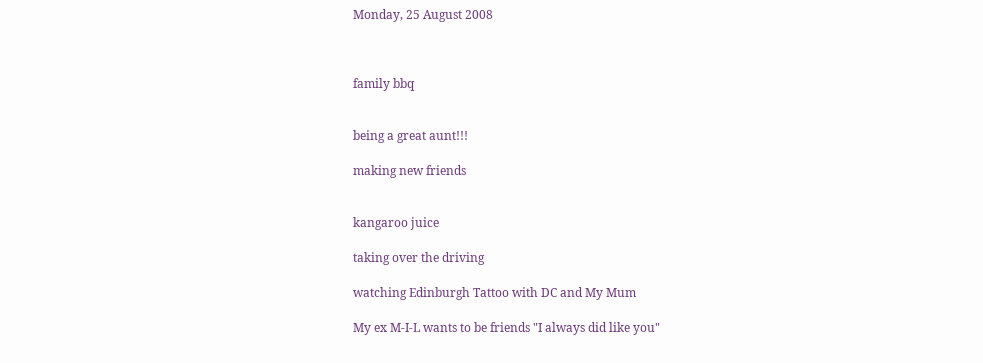Monday, 25 August 2008



family bbq


being a great aunt!!!

making new friends


kangaroo juice

taking over the driving

watching Edinburgh Tattoo with DC and My Mum

My ex M-I-L wants to be friends "I always did like you"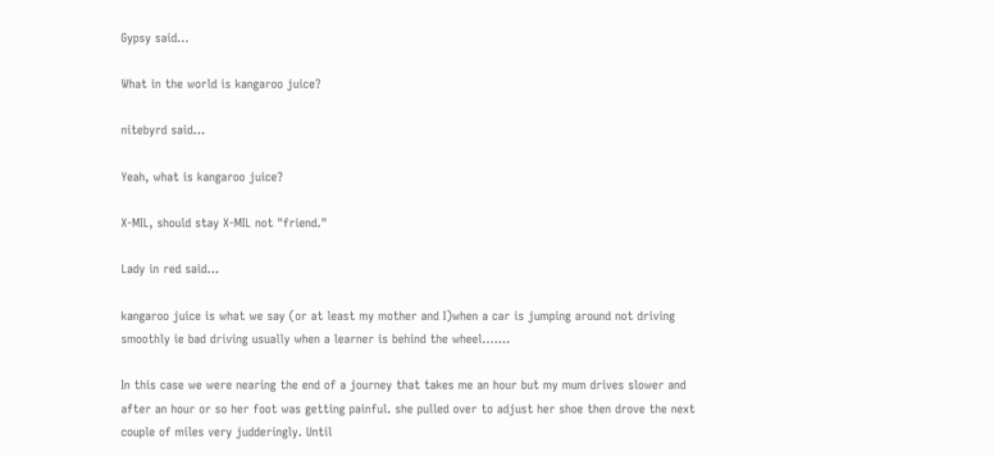Gypsy said...

What in the world is kangaroo juice?

nitebyrd said...

Yeah, what is kangaroo juice?

X-MIL, should stay X-MIL not "friend."

Lady in red said...

kangaroo juice is what we say (or at least my mother and I)when a car is jumping around not driving smoothly ie bad driving usually when a learner is behind the wheel.......

In this case we were nearing the end of a journey that takes me an hour but my mum drives slower and after an hour or so her foot was getting painful. she pulled over to adjust her shoe then drove the next couple of miles very judderingly. Until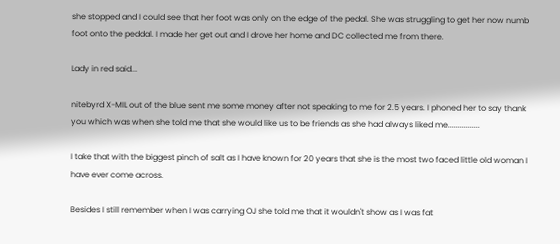she stopped and I could see that her foot was only on the edge of the pedal. She was struggling to get her now numb foot onto the peddal. I made her get out and I drove her home and DC collected me from there.

Lady in red said...

nitebyrd X-MIL out of the blue sent me some money after not speaking to me for 2.5 years. I phoned her to say thank you which was when she told me that she would like us to be friends as she had always liked me................

I take that with the biggest pinch of salt as I have known for 20 years that she is the most two faced little old woman I have ever come across.

Besides I still remember when I was carrying OJ she told me that it wouldn't show as I was fat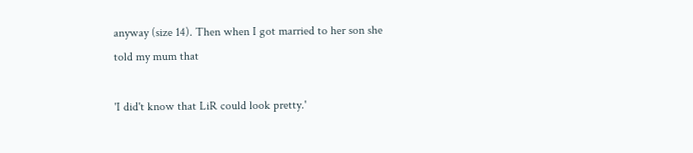anyway (size 14). Then when I got married to her son she told my mum that

'I did't know that LiR could look pretty.'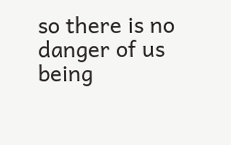so there is no danger of us being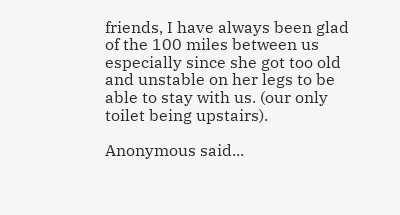friends, I have always been glad of the 100 miles between us especially since she got too old and unstable on her legs to be able to stay with us. (our only toilet being upstairs).

Anonymous said...